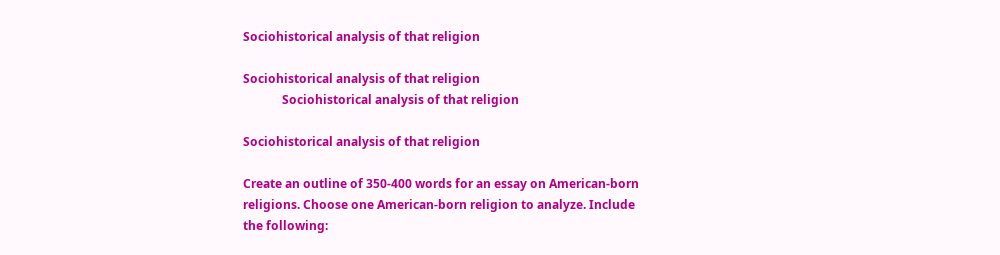Sociohistorical analysis of that religion

Sociohistorical analysis of that religion
             Sociohistorical analysis of that religion

Sociohistorical analysis of that religion

Create an outline of 350-400 words for an essay on American-born religions. Choose one American-born religion to analyze. Include the following: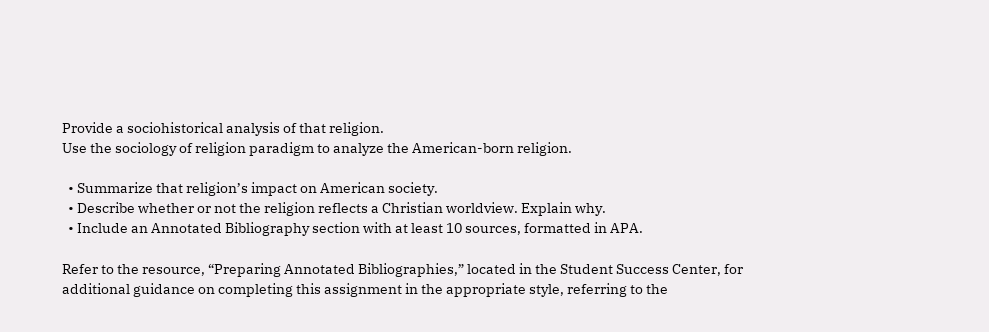Provide a sociohistorical analysis of that religion.
Use the sociology of religion paradigm to analyze the American-born religion.

  • Summarize that religion’s impact on American society.
  • Describe whether or not the religion reflects a Christian worldview. Explain why.
  • Include an Annotated Bibliography section with at least 10 sources, formatted in APA.

Refer to the resource, “Preparing Annotated Bibliographies,” located in the Student Success Center, for additional guidance on completing this assignment in the appropriate style, referring to the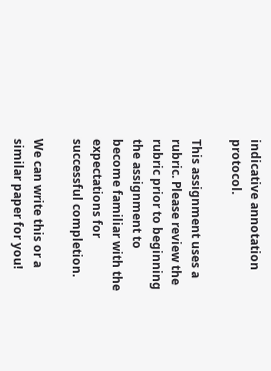indicative annotation protocol.

This assignment uses a rubric. Please review the rubric prior to beginning the assignment to become familiar with the expectations for successful completion.

We can write this or a similar paper for you!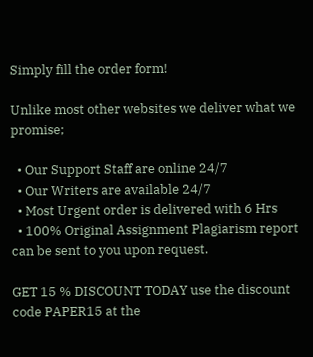Simply fill the order form!

Unlike most other websites we deliver what we promise;

  • Our Support Staff are online 24/7
  • Our Writers are available 24/7
  • Most Urgent order is delivered with 6 Hrs
  • 100% Original Assignment Plagiarism report can be sent to you upon request.

GET 15 % DISCOUNT TODAY use the discount code PAPER15 at the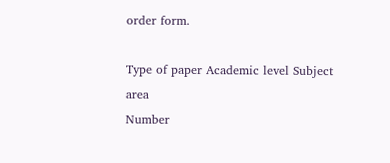order form.

Type of paper Academic level Subject area
Number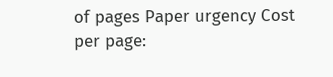of pages Paper urgency Cost per page: